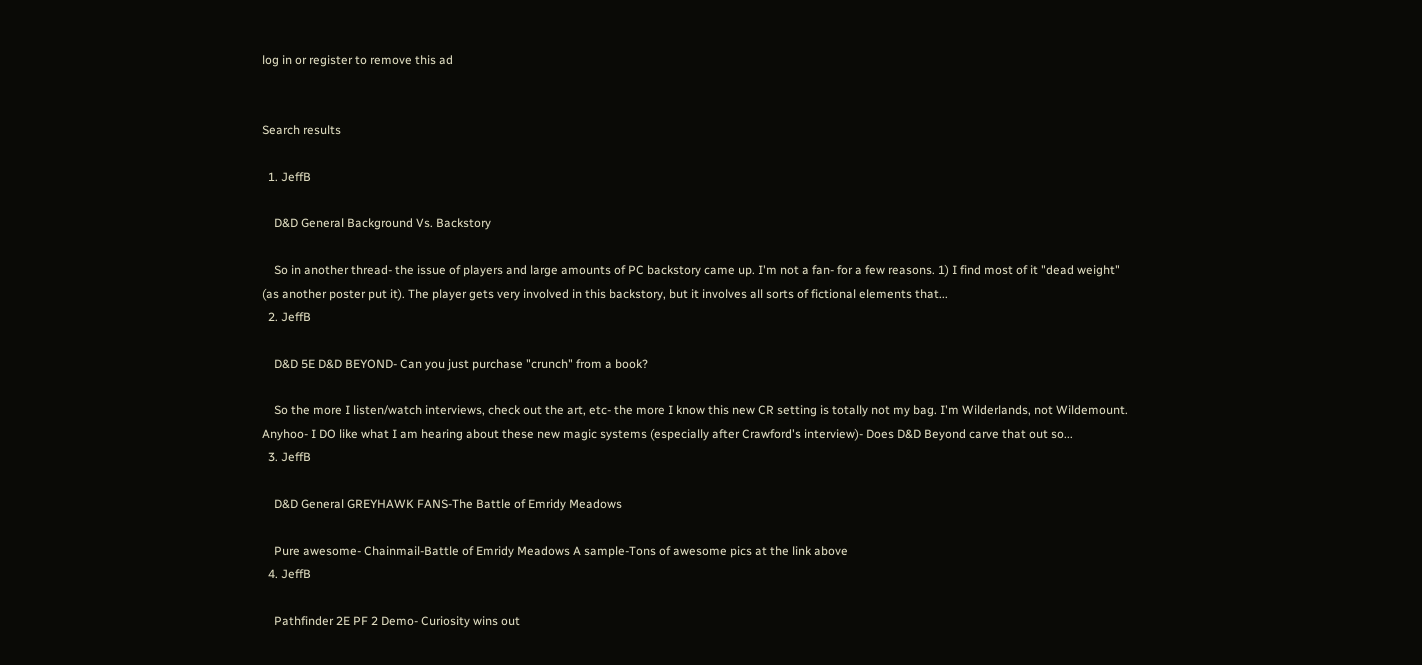log in or register to remove this ad


Search results

  1. JeffB

    D&D General Background Vs. Backstory

    So in another thread- the issue of players and large amounts of PC backstory came up. I'm not a fan- for a few reasons. 1) I find most of it "dead weight" (as another poster put it). The player gets very involved in this backstory, but it involves all sorts of fictional elements that...
  2. JeffB

    D&D 5E D&D BEYOND- Can you just purchase "crunch" from a book?

    So the more I listen/watch interviews, check out the art, etc- the more I know this new CR setting is totally not my bag. I'm Wilderlands, not Wildemount. Anyhoo- I DO like what I am hearing about these new magic systems (especially after Crawford's interview)- Does D&D Beyond carve that out so...
  3. JeffB

    D&D General GREYHAWK FANS-The Battle of Emridy Meadows

    Pure awesome- Chainmail-Battle of Emridy Meadows A sample-Tons of awesome pics at the link above
  4. JeffB

    Pathfinder 2E PF 2 Demo- Curiosity wins out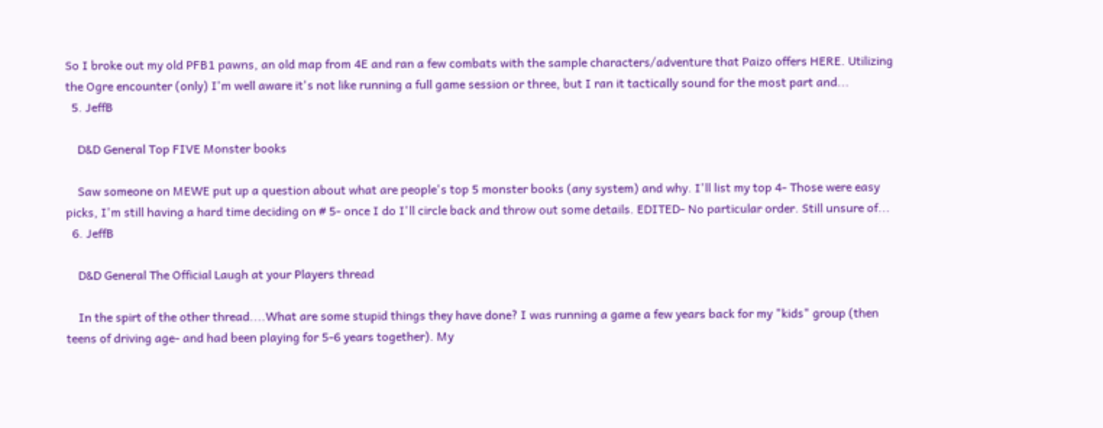So I broke out my old PFB1 pawns, an old map from 4E and ran a few combats with the sample characters/adventure that Paizo offers HERE. Utilizing the Ogre encounter (only) I'm well aware it's not like running a full game session or three, but I ran it tactically sound for the most part and...
  5. JeffB

    D&D General Top FIVE Monster books

    Saw someone on MEWE put up a question about what are people's top 5 monster books (any system) and why. I'll list my top 4- Those were easy picks, I'm still having a hard time deciding on # 5- once I do I'll circle back and throw out some details. EDITED- No particular order. Still unsure of...
  6. JeffB

    D&D General The Official Laugh at your Players thread

    In the spirt of the other thread....What are some stupid things they have done? I was running a game a few years back for my "kids" group (then teens of driving age- and had been playing for 5-6 years together). My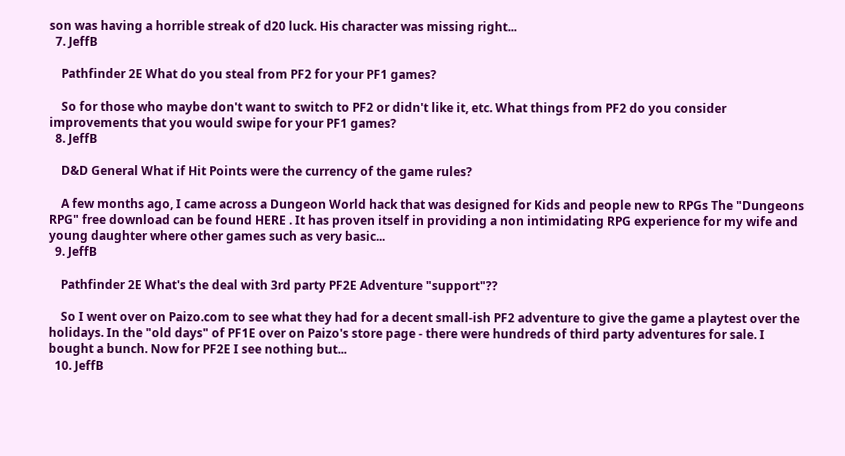son was having a horrible streak of d20 luck. His character was missing right...
  7. JeffB

    Pathfinder 2E What do you steal from PF2 for your PF1 games?

    So for those who maybe don't want to switch to PF2 or didn't like it, etc. What things from PF2 do you consider improvements that you would swipe for your PF1 games?
  8. JeffB

    D&D General What if Hit Points were the currency of the game rules?

    A few months ago, I came across a Dungeon World hack that was designed for Kids and people new to RPGs The "Dungeons RPG" free download can be found HERE . It has proven itself in providing a non intimidating RPG experience for my wife and young daughter where other games such as very basic...
  9. JeffB

    Pathfinder 2E What's the deal with 3rd party PF2E Adventure "support"??

    So I went over on Paizo.com to see what they had for a decent small-ish PF2 adventure to give the game a playtest over the holidays. In the "old days" of PF1E over on Paizo's store page - there were hundreds of third party adventures for sale. I bought a bunch. Now for PF2E I see nothing but...
  10. JeffB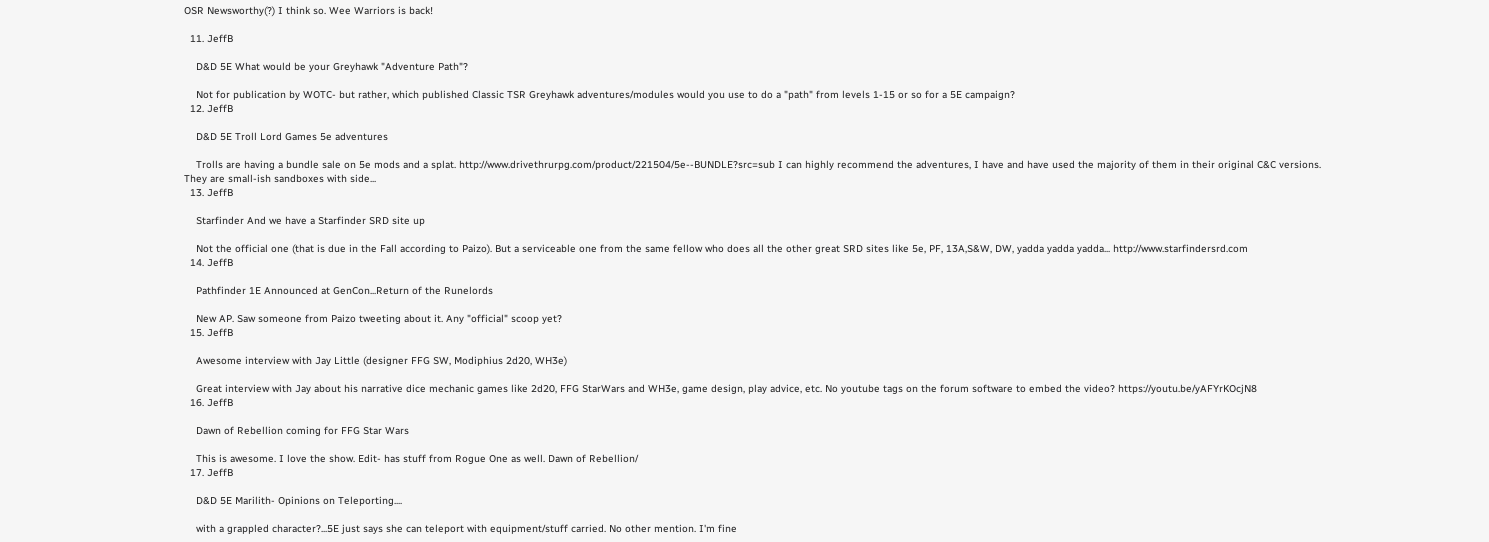OSR Newsworthy(?) I think so. Wee Warriors is back!

  11. JeffB

    D&D 5E What would be your Greyhawk "Adventure Path"?

    Not for publication by WOTC- but rather, which published Classic TSR Greyhawk adventures/modules would you use to do a "path" from levels 1-15 or so for a 5E campaign?
  12. JeffB

    D&D 5E Troll Lord Games 5e adventures

    Trolls are having a bundle sale on 5e mods and a splat. http://www.drivethrurpg.com/product/221504/5e--BUNDLE?src=sub I can highly recommend the adventures, I have and have used the majority of them in their original C&C versions. They are small-ish sandboxes with side...
  13. JeffB

    Starfinder And we have a Starfinder SRD site up

    Not the official one (that is due in the Fall according to Paizo). But a serviceable one from the same fellow who does all the other great SRD sites like 5e, PF, 13A,S&W, DW, yadda yadda yadda... http://www.starfindersrd.com
  14. JeffB

    Pathfinder 1E Announced at GenCon...Return of the Runelords

    New AP. Saw someone from Paizo tweeting about it. Any "official" scoop yet?
  15. JeffB

    Awesome interview with Jay Little (designer FFG SW, Modiphius 2d20, WH3e)

    Great interview with Jay about his narrative dice mechanic games like 2d20, FFG StarWars and WH3e, game design, play advice, etc. No youtube tags on the forum software to embed the video? https://youtu.be/yAFYrKOcjN8
  16. JeffB

    Dawn of Rebellion coming for FFG Star Wars

    This is awesome. I love the show. Edit- has stuff from Rogue One as well. Dawn of Rebellion/
  17. JeffB

    D&D 5E Marilith- Opinions on Teleporting....

    with a grappled character?...5E just says she can teleport with equipment/stuff carried. No other mention. I'm fine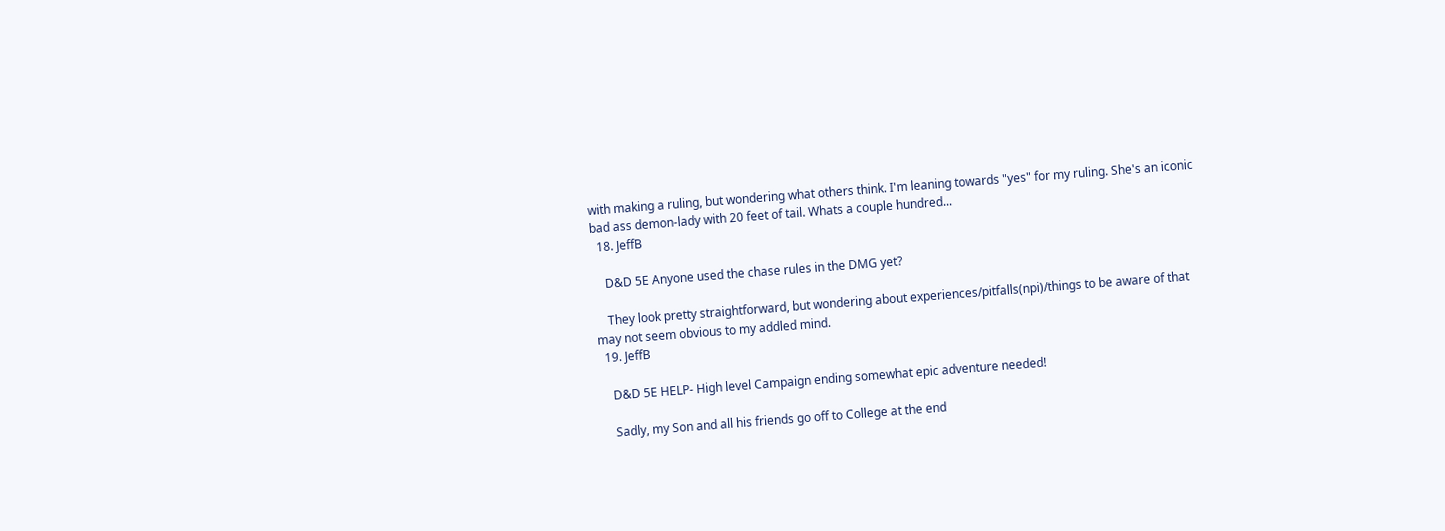with making a ruling, but wondering what others think. I'm leaning towards "yes" for my ruling. She's an iconic bad ass demon-lady with 20 feet of tail. Whats a couple hundred...
  18. JeffB

    D&D 5E Anyone used the chase rules in the DMG yet?

    They look pretty straightforward, but wondering about experiences/pitfalls(npi)/things to be aware of that may not seem obvious to my addled mind.
  19. JeffB

    D&D 5E HELP- High level Campaign ending somewhat epic adventure needed!

    Sadly, my Son and all his friends go off to College at the end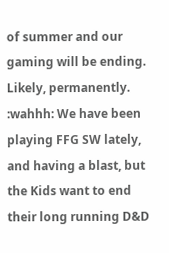of summer and our gaming will be ending. Likely, permanently. :wahhh: We have been playing FFG SW lately, and having a blast, but the Kids want to end their long running D&D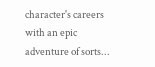character's careers with an epic adventure of sorts...